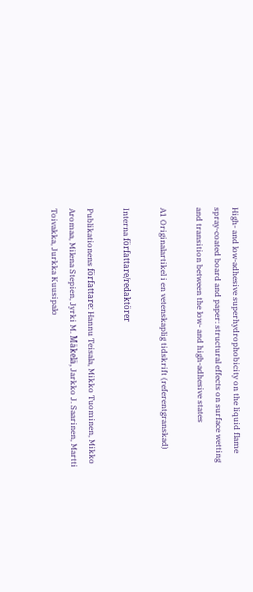High- and low-adhesive superhydrophobicity on the liquid flame spray-coated board and paper: structural effects on surface wetting and transition between the low- and high-adhesive states

A1 Originalartikel i en vetenskaplig tidskrift (referentgranskad)

Interna författare/redaktörer

Publikationens författare: Hannu Teisala, Mikko Tuominen, Mikko Aromaa, Milena Stepien, Jyrki M. Mäkelä, Jarkko J. Saarinen, Martti Toivakka, Jurkka Kuusipalo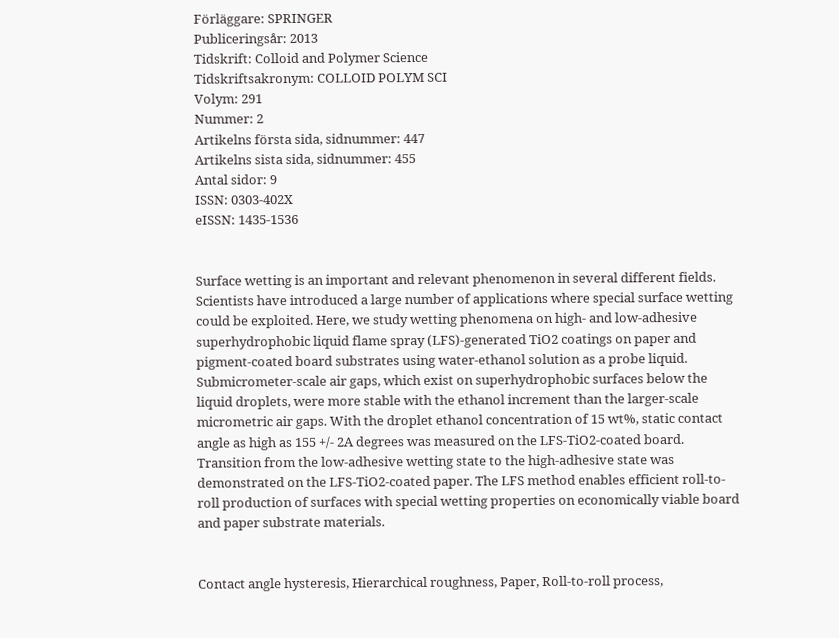Förläggare: SPRINGER
Publiceringsår: 2013
Tidskrift: Colloid and Polymer Science
Tidskriftsakronym: COLLOID POLYM SCI
Volym: 291
Nummer: 2
Artikelns första sida, sidnummer: 447
Artikelns sista sida, sidnummer: 455
Antal sidor: 9
ISSN: 0303-402X
eISSN: 1435-1536


Surface wetting is an important and relevant phenomenon in several different fields. Scientists have introduced a large number of applications where special surface wetting could be exploited. Here, we study wetting phenomena on high- and low-adhesive superhydrophobic liquid flame spray (LFS)-generated TiO2 coatings on paper and pigment-coated board substrates using water-ethanol solution as a probe liquid. Submicrometer-scale air gaps, which exist on superhydrophobic surfaces below the liquid droplets, were more stable with the ethanol increment than the larger-scale micrometric air gaps. With the droplet ethanol concentration of 15 wt%, static contact angle as high as 155 +/- 2A degrees was measured on the LFS-TiO2-coated board. Transition from the low-adhesive wetting state to the high-adhesive state was demonstrated on the LFS-TiO2-coated paper. The LFS method enables efficient roll-to-roll production of surfaces with special wetting properties on economically viable board and paper substrate materials.


Contact angle hysteresis, Hierarchical roughness, Paper, Roll-to-roll process,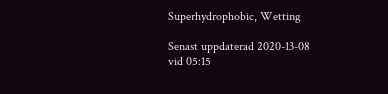Superhydrophobic, Wetting

Senast uppdaterad 2020-13-08 vid 05:15